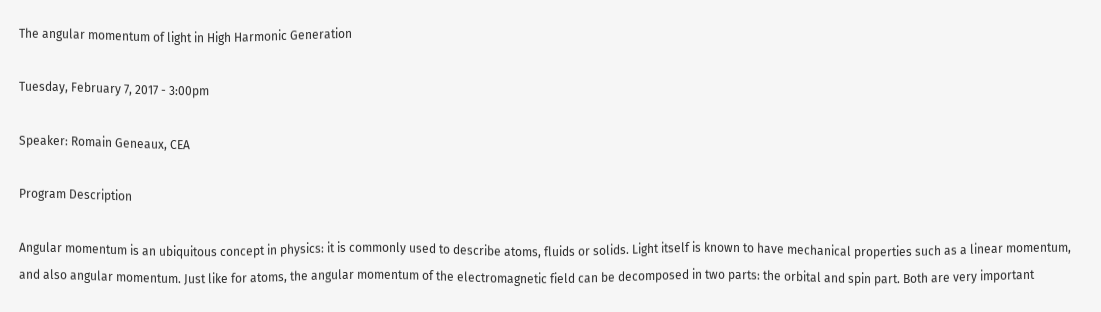The angular momentum of light in High Harmonic Generation

Tuesday, February 7, 2017 - 3:00pm

Speaker: Romain Geneaux, CEA

Program Description

Angular momentum is an ubiquitous concept in physics: it is commonly used to describe atoms, fluids or solids. Light itself is known to have mechanical properties such as a linear momentum, and also angular momentum. Just like for atoms, the angular momentum of the electromagnetic field can be decomposed in two parts: the orbital and spin part. Both are very important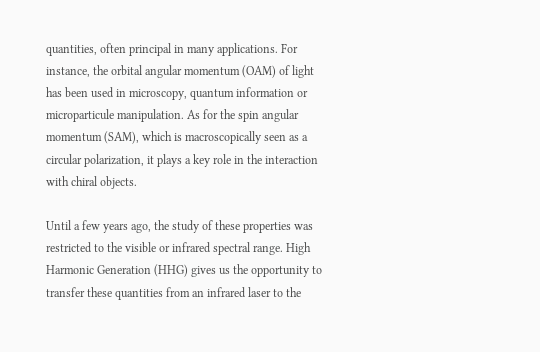quantities, often principal in many applications. For instance, the orbital angular momentum (OAM) of light has been used in microscopy, quantum information or microparticule manipulation. As for the spin angular momentum (SAM), which is macroscopically seen as a circular polarization, it plays a key role in the interaction with chiral objects.

Until a few years ago, the study of these properties was restricted to the visible or infrared spectral range. High Harmonic Generation (HHG) gives us the opportunity to transfer these quantities from an infrared laser to the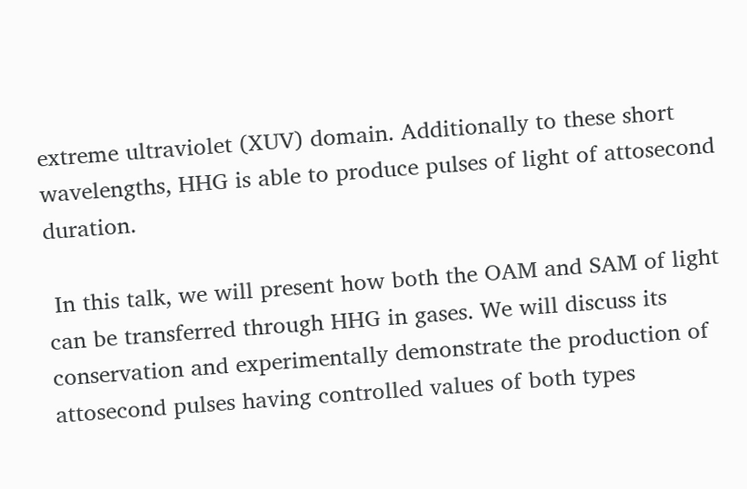extreme ultraviolet (XUV) domain. Additionally to these short wavelengths, HHG is able to produce pulses of light of attosecond duration.

 In this talk, we will present how both the OAM and SAM of light can be transferred through HHG in gases. We will discuss its conservation and experimentally demonstrate the production of attosecond pulses having controlled values of both types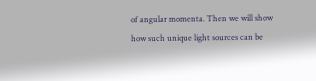of angular momenta. Then we will show how such unique light sources can be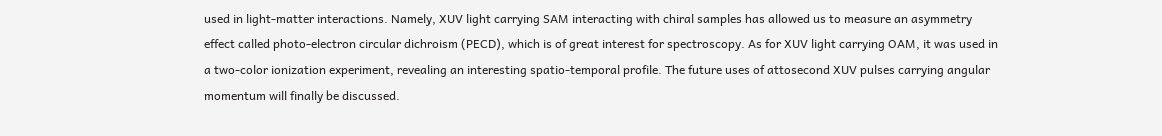used in light-matter interactions. Namely, XUV light carrying SAM interacting with chiral samples has allowed us to measure an asymmetry effect called photo-electron circular dichroism (PECD), which is of great interest for spectroscopy. As for XUV light carrying OAM, it was used in a two-color ionization experiment, revealing an interesting spatio-temporal profile. The future uses of attosecond XUV pulses carrying angular momentum will finally be discussed.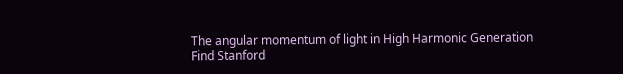The angular momentum of light in High Harmonic Generation
Find Stanford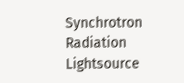Synchrotron Radiation Lightsource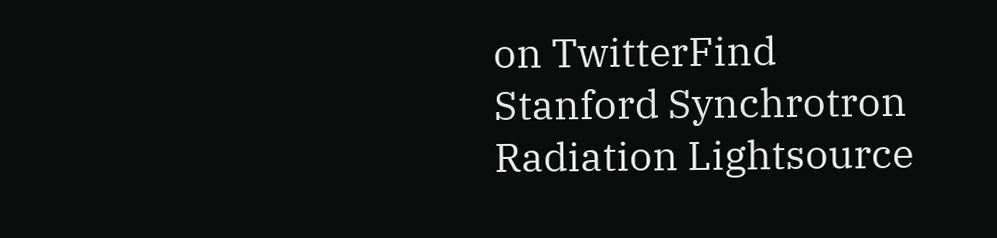on TwitterFind Stanford Synchrotron Radiation Lightsource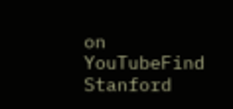on YouTubeFind Stanford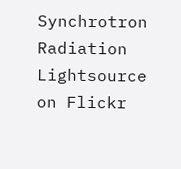Synchrotron Radiation Lightsource on Flickr